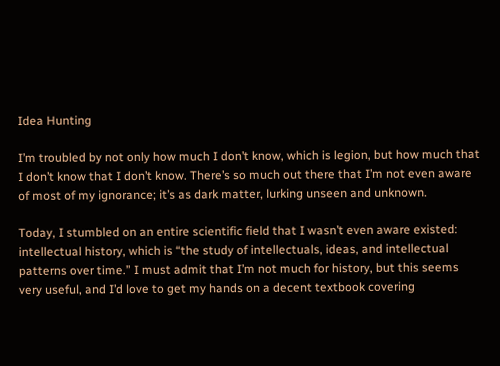Idea Hunting

I’m troubled by not only how much I don’t know, which is legion, but how much that I don’t know that I don’t know. There’s so much out there that I’m not even aware of most of my ignorance; it’s as dark matter, lurking unseen and unknown.

Today, I stumbled on an entire scientific field that I wasn’t even aware existed: intellectual history, which is “the study of intellectuals, ideas, and intellectual patterns over time.” I must admit that I’m not much for history, but this seems very useful, and I’d love to get my hands on a decent textbook covering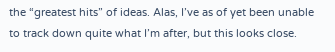the “greatest hits” of ideas. Alas, I’ve as of yet been unable to track down quite what I’m after, but this looks close.